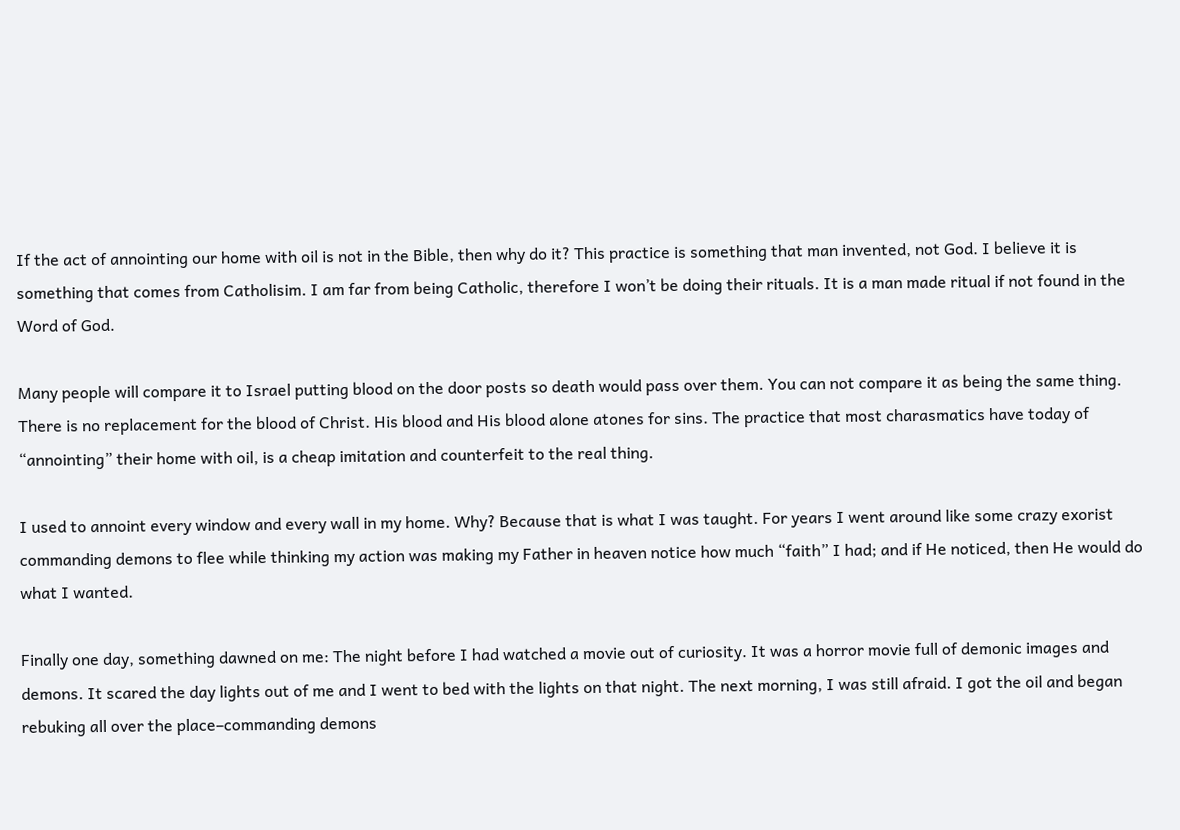If the act of annointing our home with oil is not in the Bible, then why do it? This practice is something that man invented, not God. I believe it is something that comes from Catholisim. I am far from being Catholic, therefore I won’t be doing their rituals. It is a man made ritual if not found in the Word of God.

Many people will compare it to Israel putting blood on the door posts so death would pass over them. You can not compare it as being the same thing. There is no replacement for the blood of Christ. His blood and His blood alone atones for sins. The practice that most charasmatics have today of “annointing” their home with oil, is a cheap imitation and counterfeit to the real thing.

I used to annoint every window and every wall in my home. Why? Because that is what I was taught. For years I went around like some crazy exorist commanding demons to flee while thinking my action was making my Father in heaven notice how much “faith” I had; and if He noticed, then He would do what I wanted.

Finally one day, something dawned on me: The night before I had watched a movie out of curiosity. It was a horror movie full of demonic images and demons. It scared the day lights out of me and I went to bed with the lights on that night. The next morning, I was still afraid. I got the oil and began rebuking all over the place–commanding demons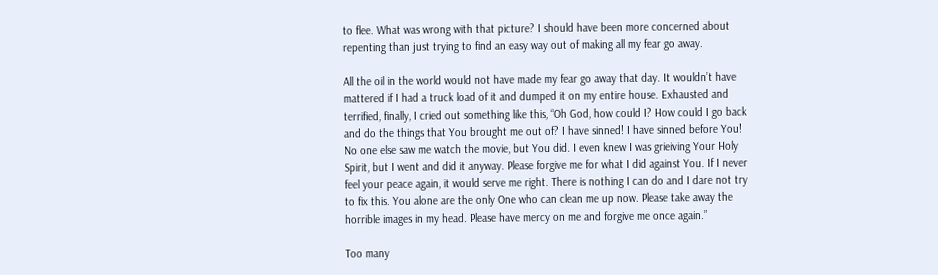to flee. What was wrong with that picture? I should have been more concerned about repenting than just trying to find an easy way out of making all my fear go away.

All the oil in the world would not have made my fear go away that day. It wouldn’t have mattered if I had a truck load of it and dumped it on my entire house. Exhausted and terrified, finally, I cried out something like this, “Oh God, how could I? How could I go back and do the things that You brought me out of? I have sinned! I have sinned before You! No one else saw me watch the movie, but You did. I even knew I was grieiving Your Holy Spirit, but I went and did it anyway. Please forgive me for what I did against You. If I never feel your peace again, it would serve me right. There is nothing I can do and I dare not try to fix this. You alone are the only One who can clean me up now. Please take away the horrible images in my head. Please have mercy on me and forgive me once again.”

Too many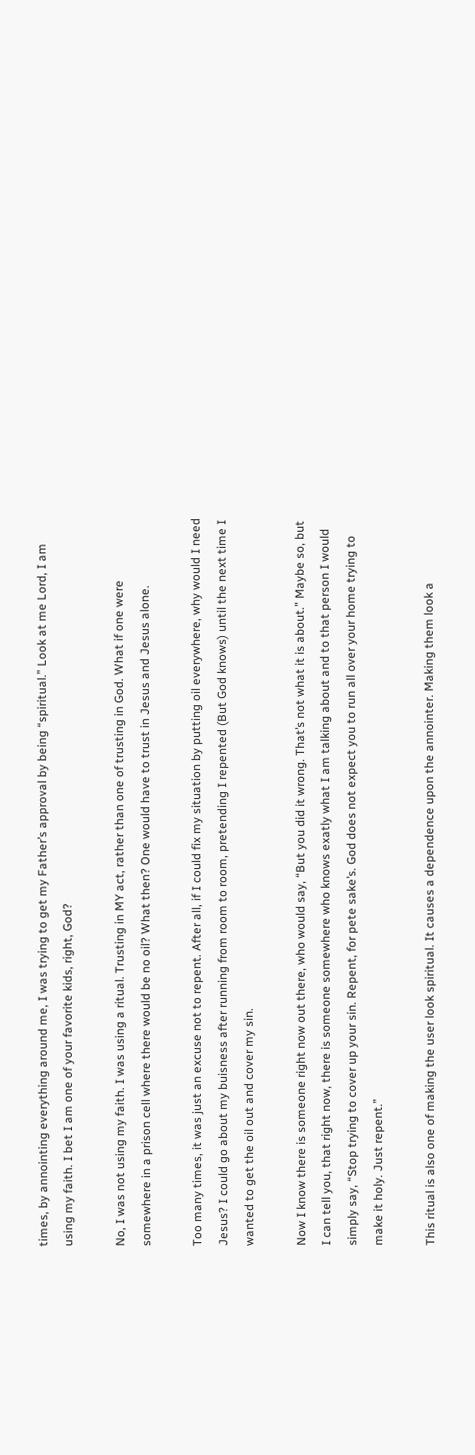times, by annointing everything around me, I was trying to get my Father’s approval by being “spiritual.” Look at me Lord, I am using my faith. I bet I am one of your favorite kids, right, God?

No, I was not using my faith. I was using a ritual. Trusting in MY act, rather than one of trusting in God. What if one were somewhere in a prison cell where there would be no oil? What then? One would have to trust in Jesus and Jesus alone.

Too many times, it was just an excuse not to repent. After all, if I could fix my situation by putting oil everywhere, why would I need Jesus? I could go about my buisness after running from room to room, pretending I repented (But God knows) until the next time I wanted to get the oil out and cover my sin.

Now I know there is someone right now out there, who would say, “But you did it wrong. That’s not what it is about.” Maybe so, but I can tell you, that right now, there is someone somewhere who knows exatly what I am talking about and to that person I would simply say, “Stop trying to cover up your sin. Repent, for pete sake’s. God does not expect you to run all over your home trying to make it holy. Just repent.”

This ritual is also one of making the user look spiritual. It causes a dependence upon the annointer. Making them look a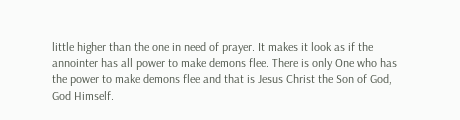little higher than the one in need of prayer. It makes it look as if the annointer has all power to make demons flee. There is only One who has the power to make demons flee and that is Jesus Christ the Son of God, God Himself.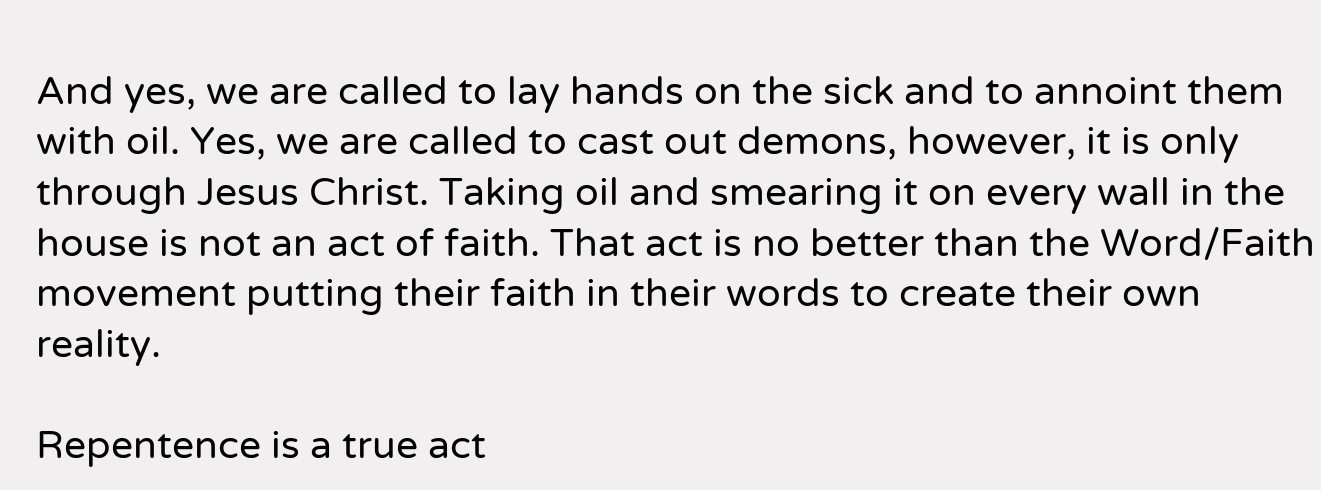And yes, we are called to lay hands on the sick and to annoint them with oil. Yes, we are called to cast out demons, however, it is only through Jesus Christ. Taking oil and smearing it on every wall in the house is not an act of faith. That act is no better than the Word/Faith movement putting their faith in their words to create their own reality.

Repentence is a true act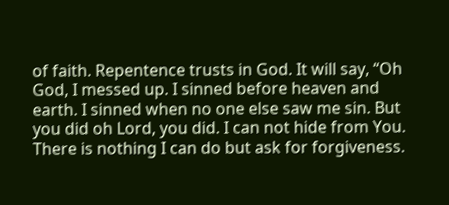of faith. Repentence trusts in God. It will say, “Oh God, I messed up. I sinned before heaven and earth. I sinned when no one else saw me sin. But you did oh Lord, you did. I can not hide from You. There is nothing I can do but ask for forgiveness.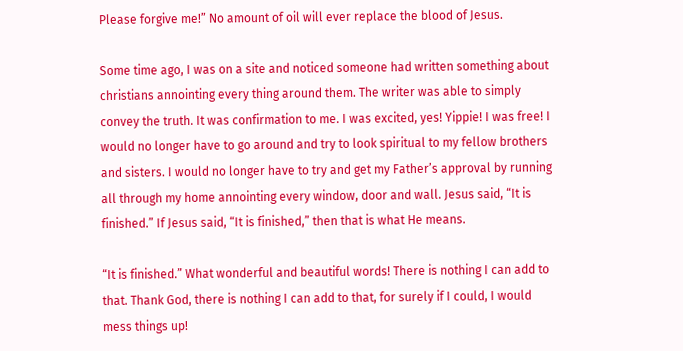Please forgive me!” No amount of oil will ever replace the blood of Jesus.

Some time ago, I was on a site and noticed someone had written something about christians annointing every thing around them. The writer was able to simply convey the truth. It was confirmation to me. I was excited, yes! Yippie! I was free! I would no longer have to go around and try to look spiritual to my fellow brothers and sisters. I would no longer have to try and get my Father’s approval by running all through my home annointing every window, door and wall. Jesus said, “It is finished.” If Jesus said, “It is finished,” then that is what He means.

“It is finished.” What wonderful and beautiful words! There is nothing I can add to that. Thank God, there is nothing I can add to that, for surely if I could, I would mess things up!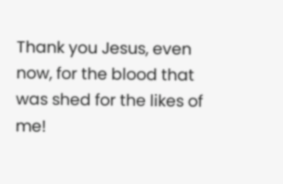Thank you Jesus, even now, for the blood that was shed for the likes of me!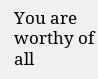You are worthy of all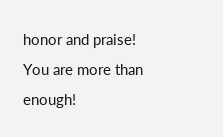honor and praise! You are more than enough!